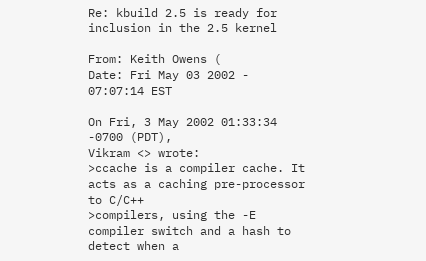Re: kbuild 2.5 is ready for inclusion in the 2.5 kernel

From: Keith Owens (
Date: Fri May 03 2002 - 07:07:14 EST

On Fri, 3 May 2002 01:33:34 -0700 (PDT),
Vikram <> wrote:
>ccache is a compiler cache. It acts as a caching pre-processor to C/C++
>compilers, using the -E compiler switch and a hash to detect when a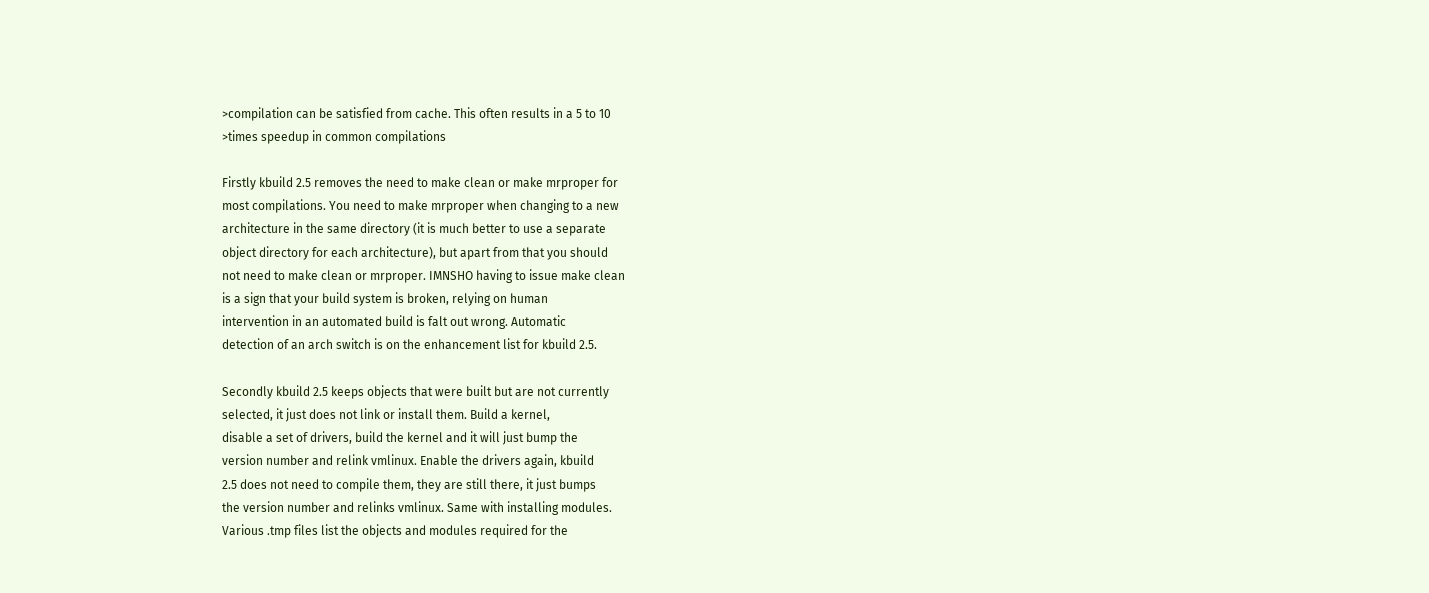>compilation can be satisfied from cache. This often results in a 5 to 10
>times speedup in common compilations

Firstly kbuild 2.5 removes the need to make clean or make mrproper for
most compilations. You need to make mrproper when changing to a new
architecture in the same directory (it is much better to use a separate
object directory for each architecture), but apart from that you should
not need to make clean or mrproper. IMNSHO having to issue make clean
is a sign that your build system is broken, relying on human
intervention in an automated build is falt out wrong. Automatic
detection of an arch switch is on the enhancement list for kbuild 2.5.

Secondly kbuild 2.5 keeps objects that were built but are not currently
selected, it just does not link or install them. Build a kernel,
disable a set of drivers, build the kernel and it will just bump the
version number and relink vmlinux. Enable the drivers again, kbuild
2.5 does not need to compile them, they are still there, it just bumps
the version number and relinks vmlinux. Same with installing modules.
Various .tmp files list the objects and modules required for the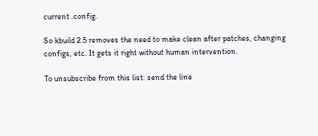current .config.

So kbuild 2.5 removes the need to make clean after patches, changing
configs, etc. It gets it right without human intervention.

To unsubscribe from this list: send the line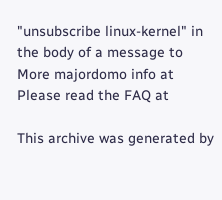"unsubscribe linux-kernel" in
the body of a message to
More majordomo info at
Please read the FAQ at

This archive was generated by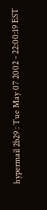hypermail 2b29 : Tue May 07 2002 - 22:00:19 EST